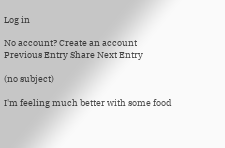Log in

No account? Create an account
Previous Entry Share Next Entry

(no subject)

I'm feeling much better with some food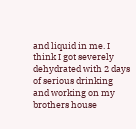and liquid in me. I think I got severely dehydrated with 2 days of serious drinking and working on my brothers house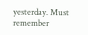yesterday. Must remember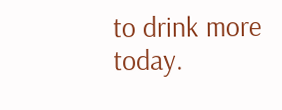to drink more today.